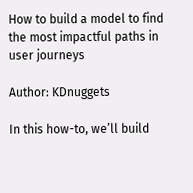How to build a model to find the most impactful paths in user journeys

Author: KDnuggets

In this how-to, we’ll build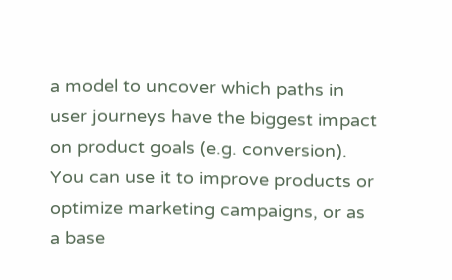a model to uncover which paths in user journeys have the biggest impact on product goals (e.g. conversion). You can use it to improve products or optimize marketing campaigns, or as a base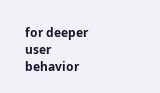for deeper user behavior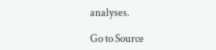analyses.

Go to Source